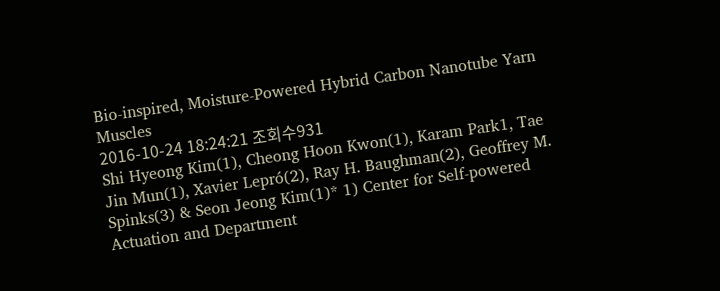Bio-inspired, Moisture-Powered Hybrid Carbon Nanotube Yarn Muscles
2016-10-24 18:24:21 조회수931
Shi Hyeong Kim(1), Cheong Hoon Kwon(1), Karam Park1, Tae Jin Mun(1), Xavier Lepró(2), Ray H. Baughman(2), Geoffrey M. Spinks(3) & Seon Jeong Kim(1)* 1) Center for Self-powered Actuation and Department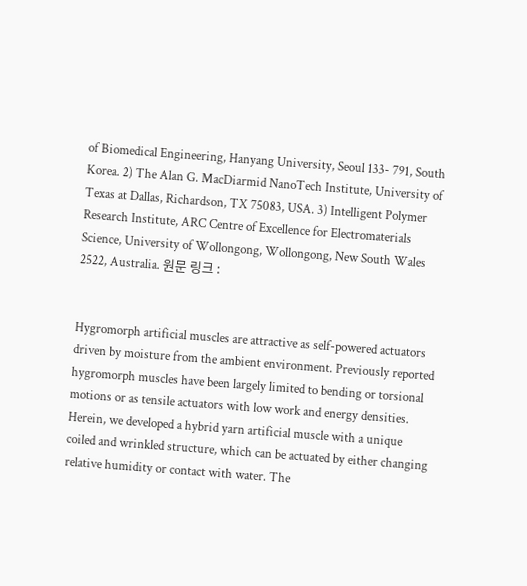of Biomedical Engineering, Hanyang University, Seoul 133- 791, South Korea. 2) The Alan G. MacDiarmid NanoTech Institute, University of Texas at Dallas, Richardson, TX 75083, USA. 3) Intelligent Polymer Research Institute, ARC Centre of Excellence for Electromaterials Science, University of Wollongong, Wollongong, New South Wales 2522, Australia. 원문 링크 :


Hygromorph artificial muscles are attractive as self-powered actuators driven by moisture from the ambient environment. Previously reported hygromorph muscles have been largely limited to bending or torsional motions or as tensile actuators with low work and energy densities. Herein, we developed a hybrid yarn artificial muscle with a unique coiled and wrinkled structure, which can be actuated by either changing relative humidity or contact with water. The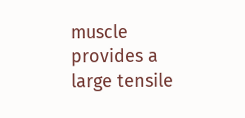muscle provides a large tensile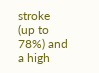stroke (up to 78%) and a high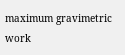maximum gravimetric work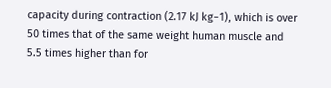capacity during contraction (2.17 kJ kg−1), which is over 50 times that of the same weight human muscle and 5.5 times higher than for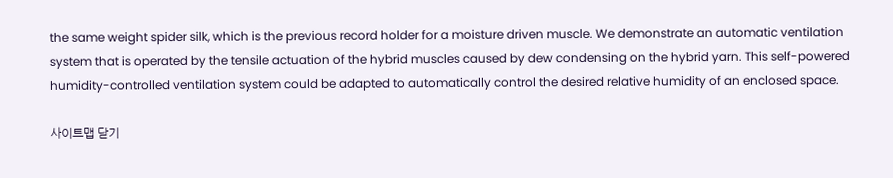the same weight spider silk, which is the previous record holder for a moisture driven muscle. We demonstrate an automatic ventilation system that is operated by the tensile actuation of the hybrid muscles caused by dew condensing on the hybrid yarn. This self-powered humidity-controlled ventilation system could be adapted to automatically control the desired relative humidity of an enclosed space.

사이트맵 닫기